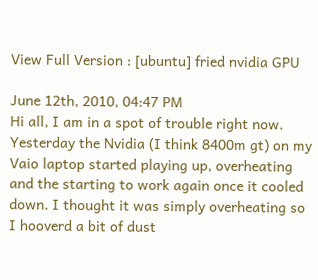View Full Version : [ubuntu] fried nvidia GPU

June 12th, 2010, 04:47 PM
Hi all, I am in a spot of trouble right now.
Yesterday the Nvidia (I think 8400m gt) on my Vaio laptop started playing up, overheating and the starting to work again once it cooled down. I thought it was simply overheating so I hooverd a bit of dust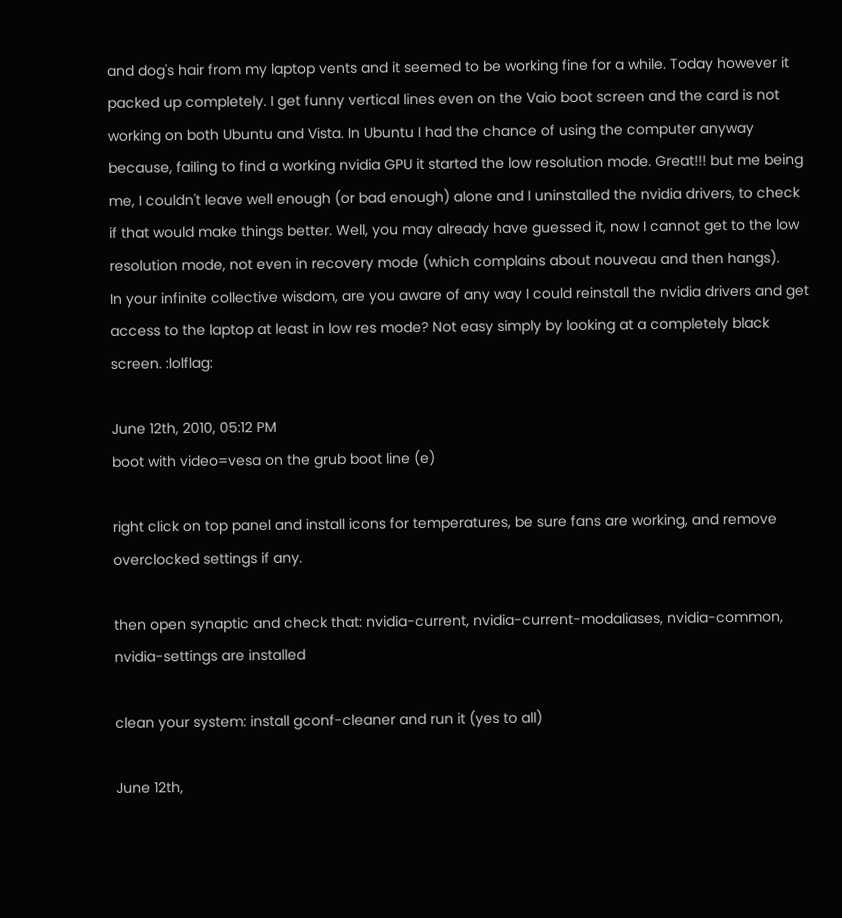and dog's hair from my laptop vents and it seemed to be working fine for a while. Today however it packed up completely. I get funny vertical lines even on the Vaio boot screen and the card is not working on both Ubuntu and Vista. In Ubuntu I had the chance of using the computer anyway because, failing to find a working nvidia GPU it started the low resolution mode. Great!!! but me being me, I couldn't leave well enough (or bad enough) alone and I uninstalled the nvidia drivers, to check if that would make things better. Well, you may already have guessed it, now I cannot get to the low resolution mode, not even in recovery mode (which complains about nouveau and then hangs).
In your infinite collective wisdom, are you aware of any way I could reinstall the nvidia drivers and get access to the laptop at least in low res mode? Not easy simply by looking at a completely black screen. :lolflag:

June 12th, 2010, 05:12 PM
boot with video=vesa on the grub boot line (e)

right click on top panel and install icons for temperatures, be sure fans are working, and remove overclocked settings if any.

then open synaptic and check that: nvidia-current, nvidia-current-modaliases, nvidia-common, nvidia-settings are installed

clean your system: install gconf-cleaner and run it (yes to all)

June 12th,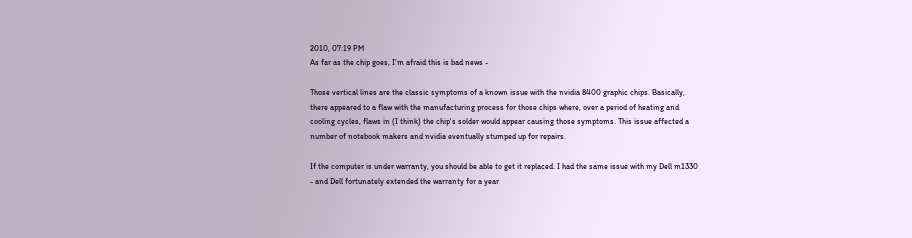2010, 07:19 PM
As far as the chip goes, I'm afraid this is bad news -

Those vertical lines are the classic symptoms of a known issue with the nvidia 8400 graphic chips. Basically, there appeared to a flaw with the manufacturing process for those chips where, over a period of heating and cooling cycles, flaws in (I think) the chip's solder would appear causing those symptoms. This issue affected a number of notebook makers and nvidia eventually stumped up for repairs.

If the computer is under warranty, you should be able to get it replaced. I had the same issue with my Dell m1330 - and Dell fortunately extended the warranty for a year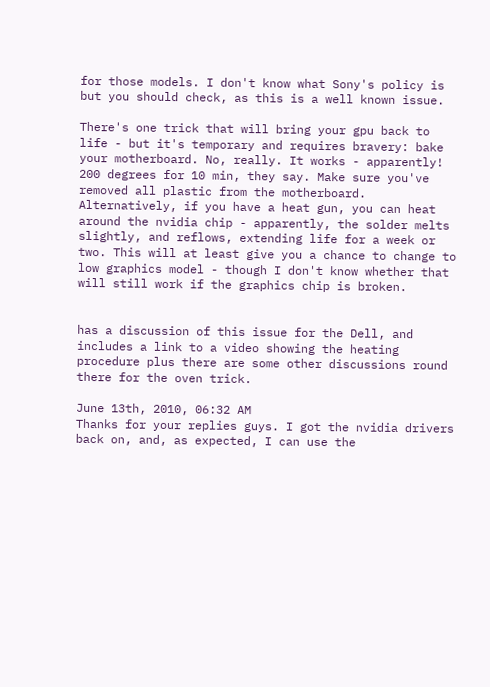for those models. I don't know what Sony's policy is but you should check, as this is a well known issue.

There's one trick that will bring your gpu back to life - but it's temporary and requires bravery: bake your motherboard. No, really. It works - apparently! 200 degrees for 10 min, they say. Make sure you've removed all plastic from the motherboard. Alternatively, if you have a heat gun, you can heat around the nvidia chip - apparently, the solder melts slightly, and reflows, extending life for a week or two. This will at least give you a chance to change to low graphics model - though I don't know whether that will still work if the graphics chip is broken.


has a discussion of this issue for the Dell, and includes a link to a video showing the heating procedure plus there are some other discussions round there for the oven trick.

June 13th, 2010, 06:32 AM
Thanks for your replies guys. I got the nvidia drivers back on, and, as expected, I can use the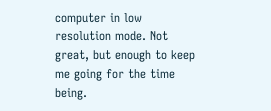computer in low resolution mode. Not great, but enough to keep me going for the time being.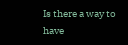Is there a way to have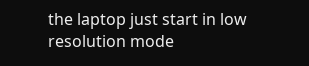the laptop just start in low resolution mode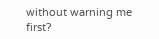without warning me first?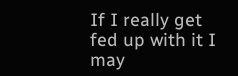If I really get fed up with it I may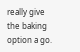really give the baking option a go.